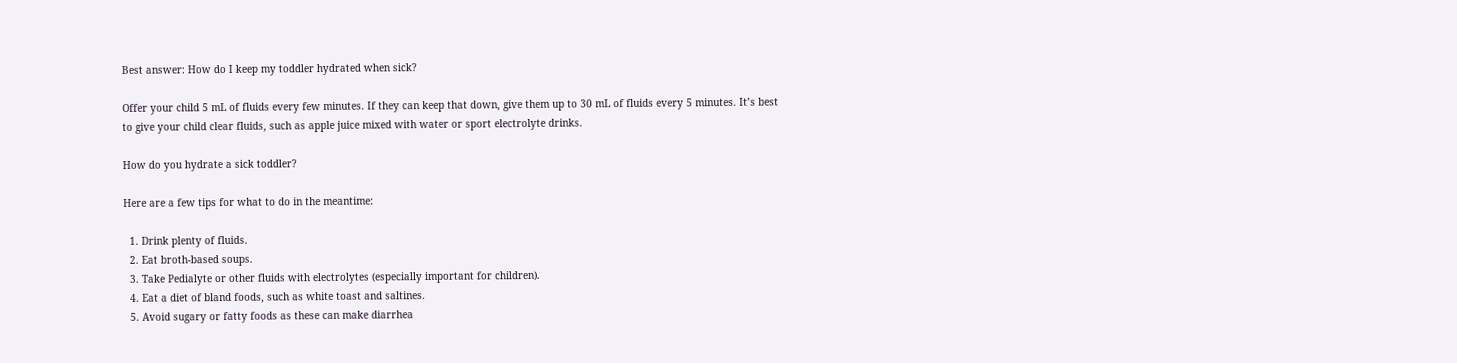Best answer: How do I keep my toddler hydrated when sick?

Offer your child 5 mL of fluids every few minutes. If they can keep that down, give them up to 30 mL of fluids every 5 minutes. It’s best to give your child clear fluids, such as apple juice mixed with water or sport electrolyte drinks.

How do you hydrate a sick toddler?

Here are a few tips for what to do in the meantime:

  1. Drink plenty of fluids.
  2. Eat broth-based soups.
  3. Take Pedialyte or other fluids with electrolytes (especially important for children).
  4. Eat a diet of bland foods, such as white toast and saltines.
  5. Avoid sugary or fatty foods as these can make diarrhea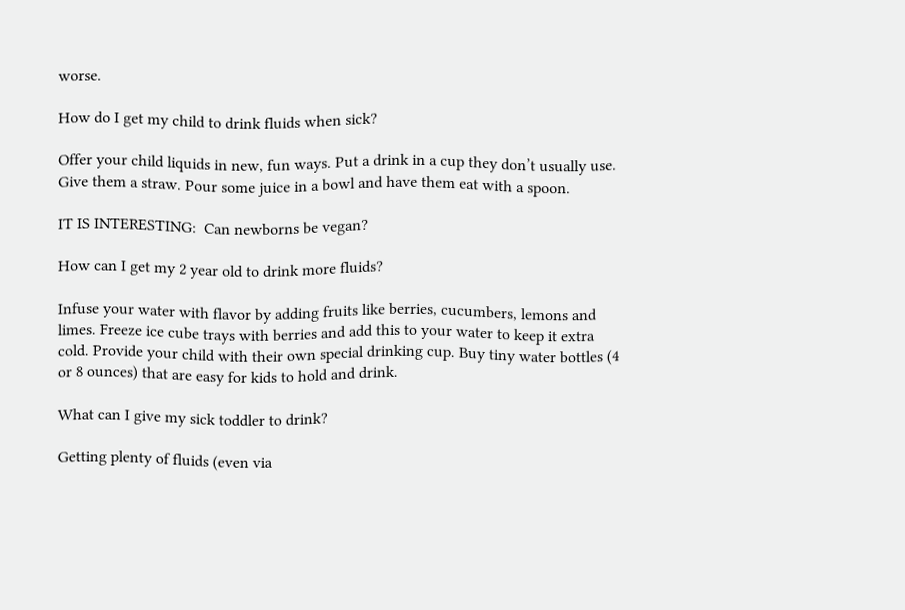worse.

How do I get my child to drink fluids when sick?

Offer your child liquids in new, fun ways. Put a drink in a cup they don’t usually use. Give them a straw. Pour some juice in a bowl and have them eat with a spoon.

IT IS INTERESTING:  Can newborns be vegan?

How can I get my 2 year old to drink more fluids?

Infuse your water with flavor by adding fruits like berries, cucumbers, lemons and limes. Freeze ice cube trays with berries and add this to your water to keep it extra cold. Provide your child with their own special drinking cup. Buy tiny water bottles (4 or 8 ounces) that are easy for kids to hold and drink.

What can I give my sick toddler to drink?

Getting plenty of fluids (even via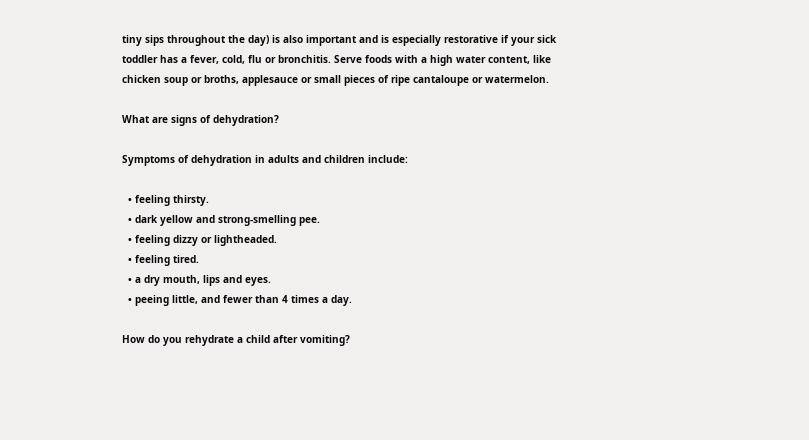tiny sips throughout the day) is also important and is especially restorative if your sick toddler has a fever, cold, flu or bronchitis. Serve foods with a high water content, like chicken soup or broths, applesauce or small pieces of ripe cantaloupe or watermelon.

What are signs of dehydration?

Symptoms of dehydration in adults and children include:

  • feeling thirsty.
  • dark yellow and strong-smelling pee.
  • feeling dizzy or lightheaded.
  • feeling tired.
  • a dry mouth, lips and eyes.
  • peeing little, and fewer than 4 times a day.

How do you rehydrate a child after vomiting?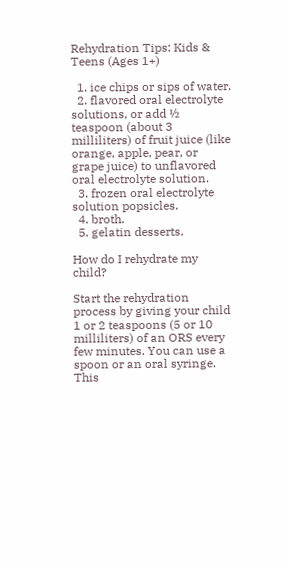Rehydration Tips: Kids & Teens (Ages 1+)

  1. ice chips or sips of water.
  2. flavored oral electrolyte solutions, or add ½ teaspoon (about 3 milliliters) of fruit juice (like orange, apple, pear, or grape juice) to unflavored oral electrolyte solution.
  3. frozen oral electrolyte solution popsicles.
  4. broth.
  5. gelatin desserts.

How do I rehydrate my child?

Start the rehydration process by giving your child 1 or 2 teaspoons (5 or 10 milliliters) of an ORS every few minutes. You can use a spoon or an oral syringe. This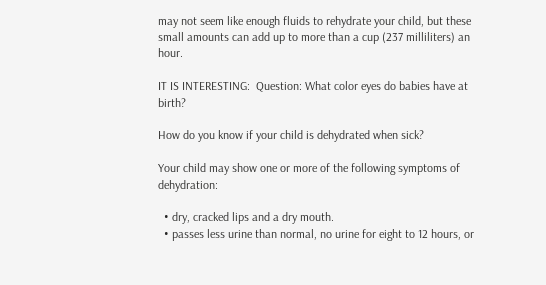may not seem like enough fluids to rehydrate your child, but these small amounts can add up to more than a cup (237 milliliters) an hour.

IT IS INTERESTING:  Question: What color eyes do babies have at birth?

How do you know if your child is dehydrated when sick?

Your child may show one or more of the following symptoms of dehydration:

  • dry, cracked lips and a dry mouth.
  • passes less urine than normal, no urine for eight to 12 hours, or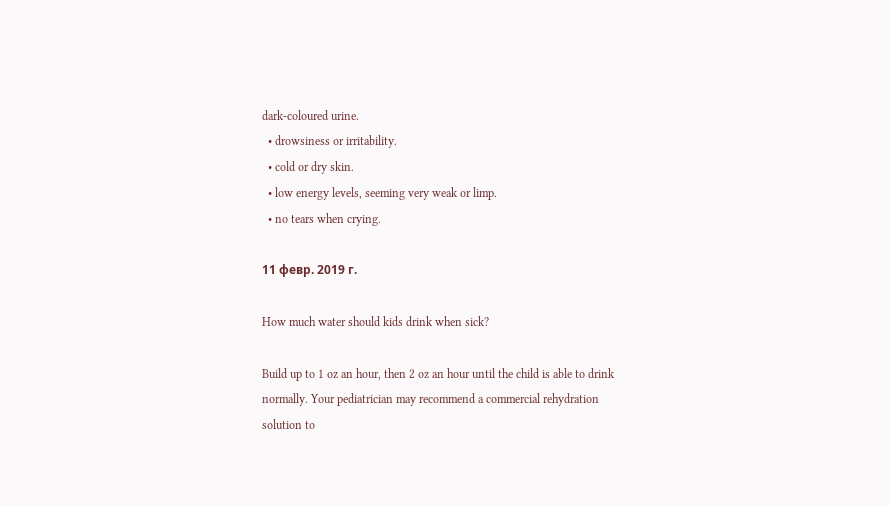dark-coloured urine.
  • drowsiness or irritability.
  • cold or dry skin.
  • low energy levels, seeming very weak or limp.
  • no tears when crying.

11 февр. 2019 г.

How much water should kids drink when sick?

Build up to 1 oz an hour, then 2 oz an hour until the child is able to drink normally. Your pediatrician may recommend a commercial rehydration solution to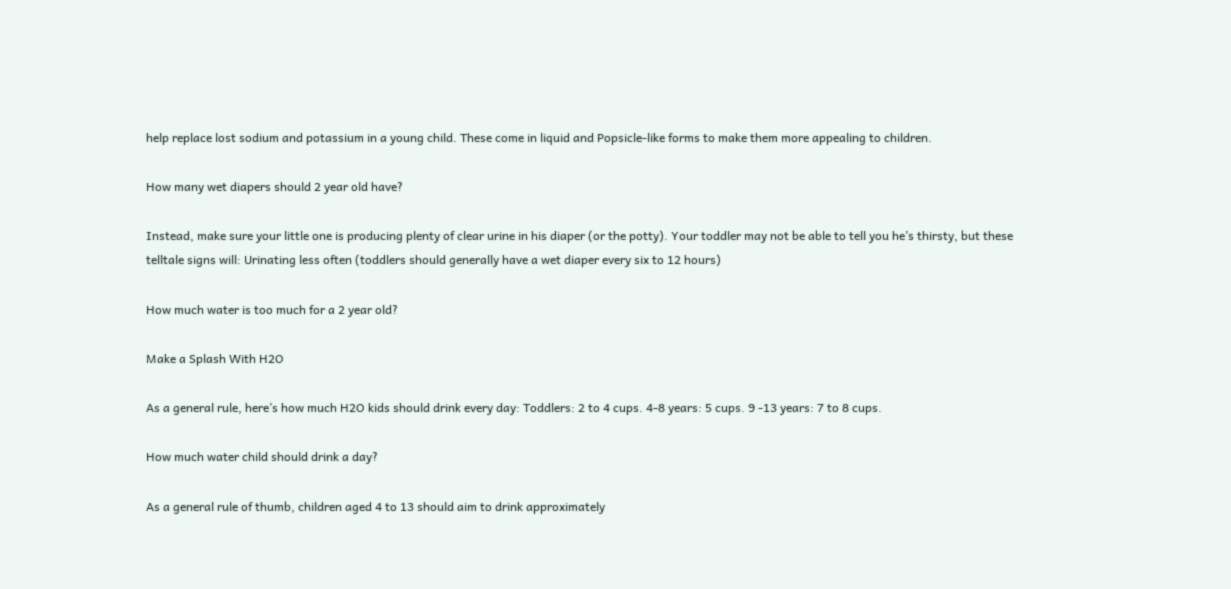help replace lost sodium and potassium in a young child. These come in liquid and Popsicle-like forms to make them more appealing to children.

How many wet diapers should 2 year old have?

Instead, make sure your little one is producing plenty of clear urine in his diaper (or the potty). Your toddler may not be able to tell you he’s thirsty, but these telltale signs will: Urinating less often (toddlers should generally have a wet diaper every six to 12 hours)

How much water is too much for a 2 year old?

Make a Splash With H2O

As a general rule, here’s how much H2O kids should drink every day: Toddlers: 2 to 4 cups. 4-8 years: 5 cups. 9 -13 years: 7 to 8 cups.

How much water child should drink a day?

As a general rule of thumb, children aged 4 to 13 should aim to drink approximately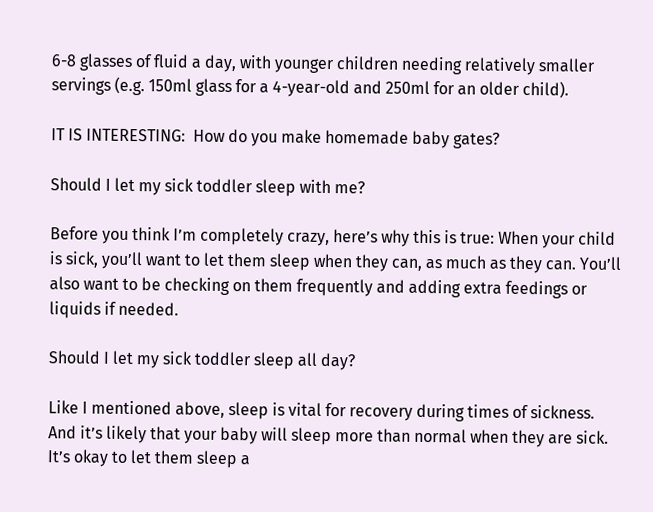6-8 glasses of fluid a day, with younger children needing relatively smaller servings (e.g. 150ml glass for a 4-year-old and 250ml for an older child).

IT IS INTERESTING:  How do you make homemade baby gates?

Should I let my sick toddler sleep with me?

Before you think I’m completely crazy, here’s why this is true: When your child is sick, you’ll want to let them sleep when they can, as much as they can. You’ll also want to be checking on them frequently and adding extra feedings or liquids if needed.

Should I let my sick toddler sleep all day?

Like I mentioned above, sleep is vital for recovery during times of sickness. And it’s likely that your baby will sleep more than normal when they are sick. It’s okay to let them sleep a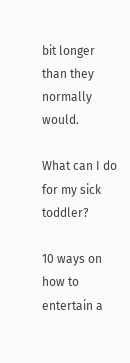bit longer than they normally would.

What can I do for my sick toddler?

10 ways on how to entertain a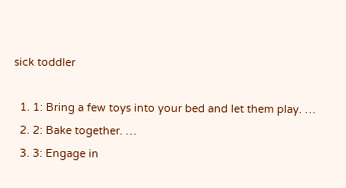sick toddler

  1. 1: Bring a few toys into your bed and let them play. …
  2. 2: Bake together. …
  3. 3: Engage in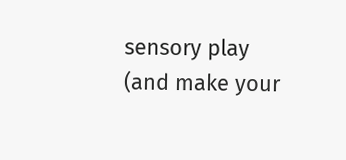sensory play (and make your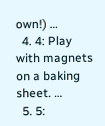own!) …
  4. 4: Play with magnets on a baking sheet. …
  5. 5: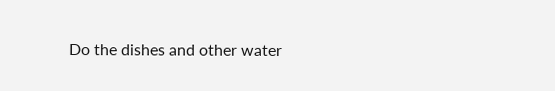Do the dishes and other water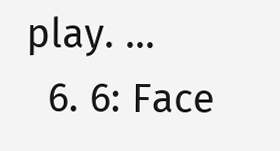play. …
  6. 6: Face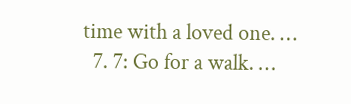time with a loved one. …
  7. 7: Go for a walk. …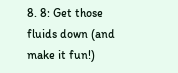8. 8: Get those fluids down (and make it fun!)